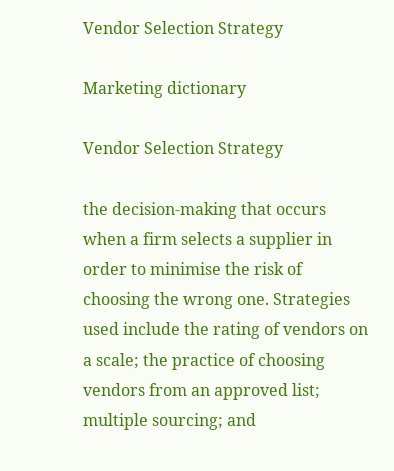Vendor Selection Strategy

Marketing dictionary

Vendor Selection Strategy

the decision-making that occurs when a firm selects a supplier in order to minimise the risk of choosing the wrong one. Strategies used include the rating of vendors on a scale; the practice of choosing vendors from an approved list; multiple sourcing; and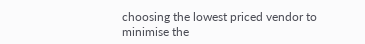choosing the lowest priced vendor to minimise the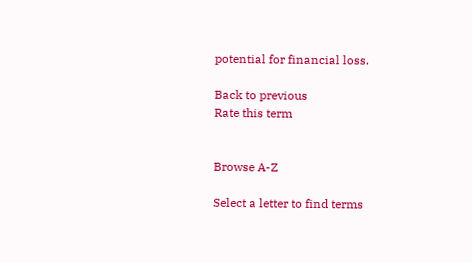potential for financial loss.

Back to previous
Rate this term


Browse A-Z

Select a letter to find terms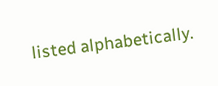listed alphabetically.